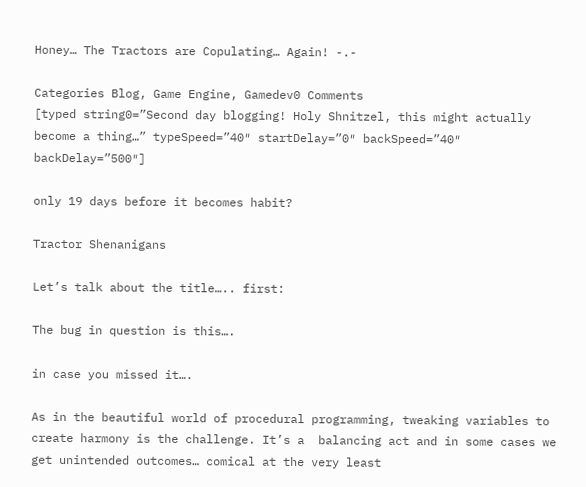Honey… The Tractors are Copulating… Again! -.-

Categories Blog, Game Engine, Gamedev0 Comments
[typed string0=”Second day blogging! Holy Shnitzel, this might actually become a thing…” typeSpeed=”40″ startDelay=”0″ backSpeed=”40″ backDelay=”500″]

only 19 days before it becomes habit?

Tractor Shenanigans

Let’s talk about the title….. first:

The bug in question is this….

in case you missed it….

As in the beautiful world of procedural programming, tweaking variables to create harmony is the challenge. It’s a  balancing act and in some cases we get unintended outcomes… comical at the very least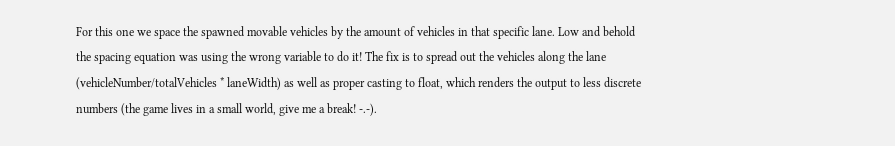For this one we space the spawned movable vehicles by the amount of vehicles in that specific lane. Low and behold the spacing equation was using the wrong variable to do it! The fix is to spread out the vehicles along the lane (vehicleNumber/totalVehicles * laneWidth) as well as proper casting to float, which renders the output to less discrete numbers (the game lives in a small world, give me a break! -.-).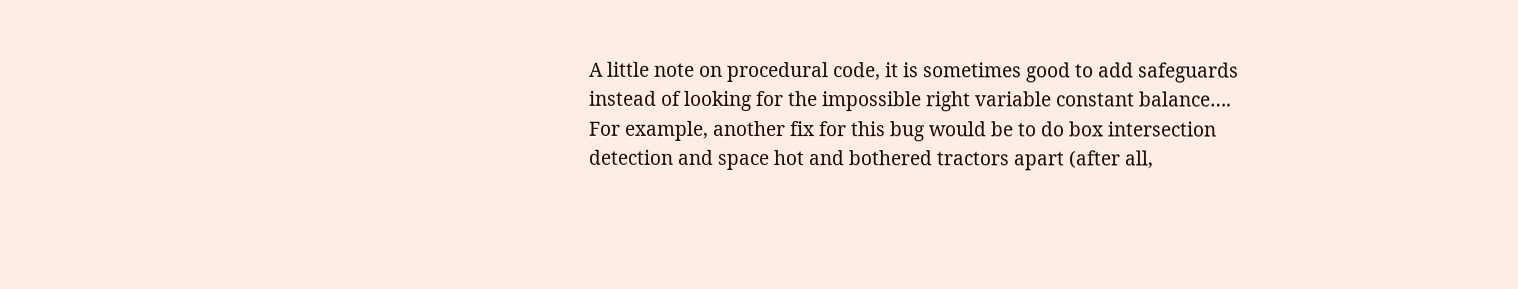A little note on procedural code, it is sometimes good to add safeguards instead of looking for the impossible right variable constant balance…. For example, another fix for this bug would be to do box intersection detection and space hot and bothered tractors apart (after all,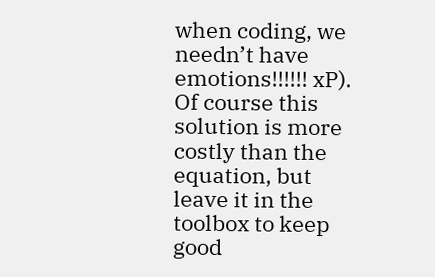when coding, we needn’t have emotions!!!!!! xP). Of course this solution is more costly than the equation, but leave it in the toolbox to keep good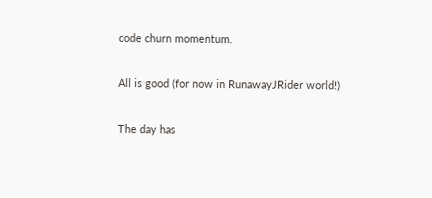code churn momentum.

All is good (for now in RunawayJRider world!)

The day has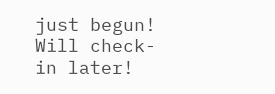just begun! Will check-in later!